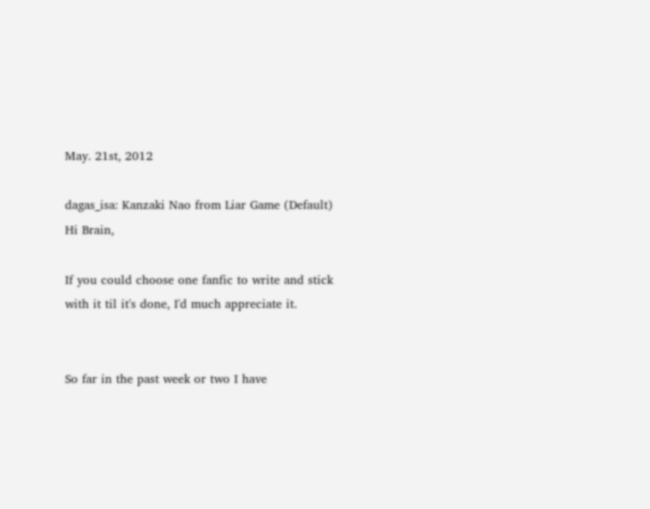May. 21st, 2012

dagas_isa: Kanzaki Nao from Liar Game (Default)
Hi Brain,

If you could choose one fanfic to write and stick with it til it's done, I'd much appreciate it.


So far in the past week or two I have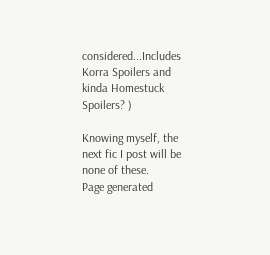considered...Includes Korra Spoilers and kinda Homestuck Spoilers? )

Knowing myself, the next fic I post will be none of these.
Page generated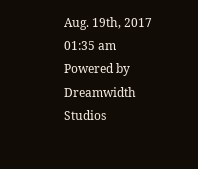Aug. 19th, 2017 01:35 am
Powered by Dreamwidth Studios